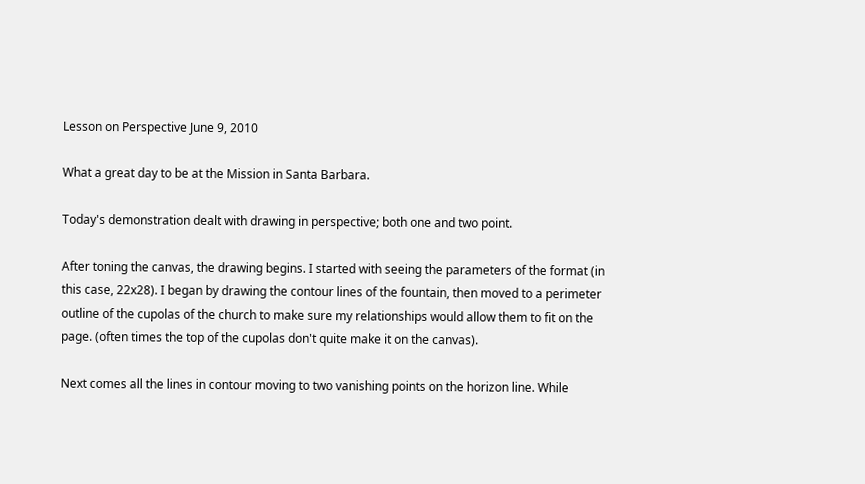Lesson on Perspective June 9, 2010

What a great day to be at the Mission in Santa Barbara.

Today's demonstration dealt with drawing in perspective; both one and two point.

After toning the canvas, the drawing begins. I started with seeing the parameters of the format (in this case, 22x28). I began by drawing the contour lines of the fountain, then moved to a perimeter outline of the cupolas of the church to make sure my relationships would allow them to fit on the page. (often times the top of the cupolas don't quite make it on the canvas).

Next comes all the lines in contour moving to two vanishing points on the horizon line. While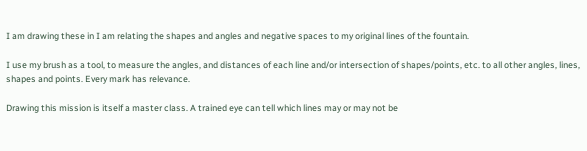I am drawing these in I am relating the shapes and angles and negative spaces to my original lines of the fountain.

I use my brush as a tool, to measure the angles, and distances of each line and/or intersection of shapes/points, etc. to all other angles, lines, shapes and points. Every mark has relevance.

Drawing this mission is itself a master class. A trained eye can tell which lines may or may not be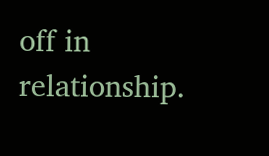off in relationship.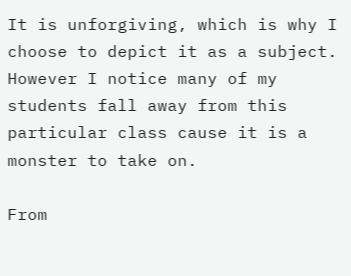It is unforgiving, which is why I choose to depict it as a subject. However I notice many of my students fall away from this particular class cause it is a monster to take on.

From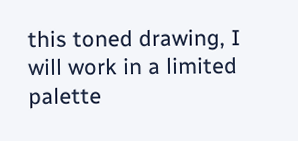this toned drawing, I will work in a limited palette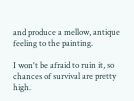and produce a mellow, antique feeling to the painting.

I won't be afraid to ruin it, so chances of survival are pretty high.